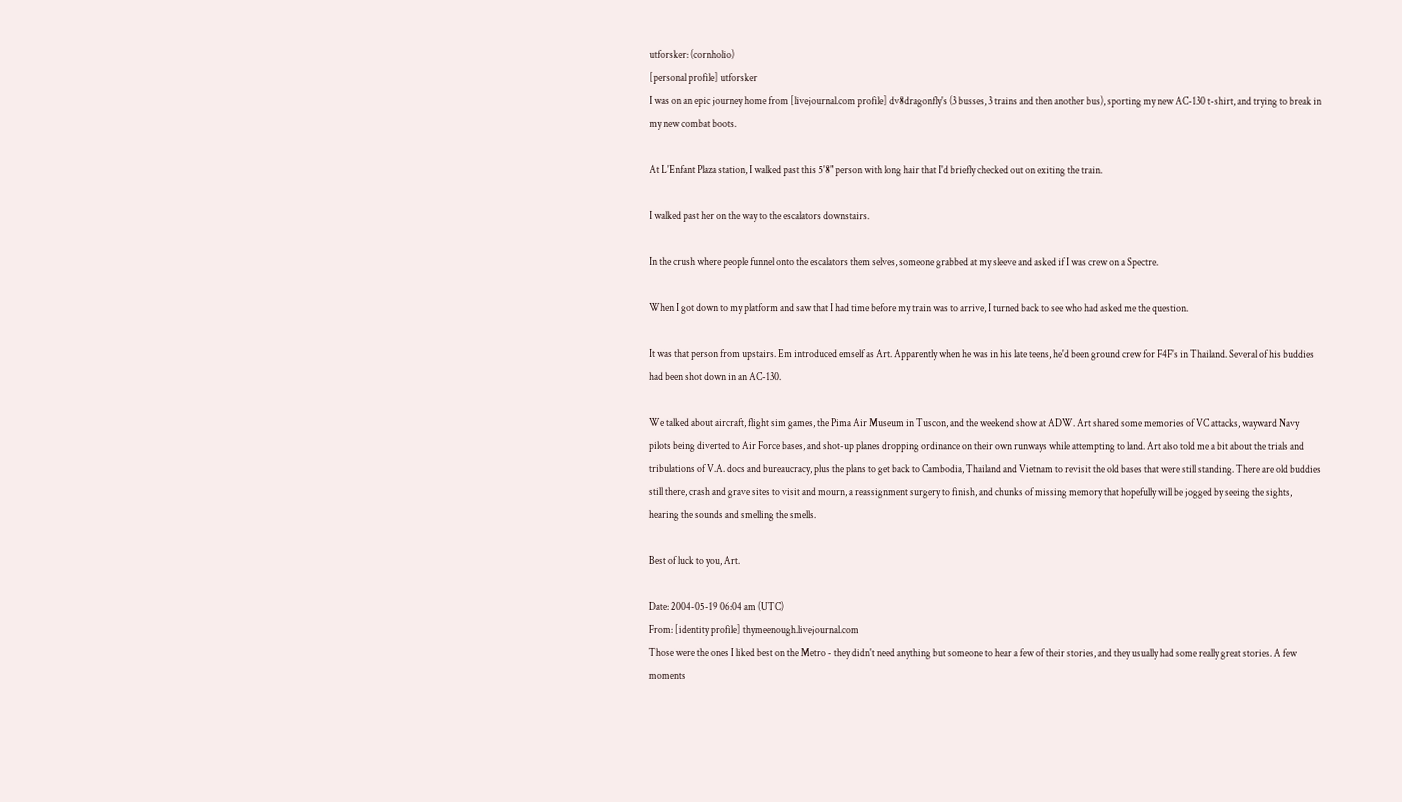utforsker: (cornholio)
[personal profile] utforsker
I was on an epic journey home from [livejournal.com profile] dv8dragonfly's (3 busses, 3 trains and then another bus), sporting my new AC-130 t-shirt, and trying to break in my new combat boots.

At L'Enfant Plaza station, I walked past this 5'8" person with long hair that I'd briefly checked out on exiting the train.

I walked past her on the way to the escalators downstairs.

In the crush where people funnel onto the escalators them selves, someone grabbed at my sleeve and asked if I was crew on a Spectre.

When I got down to my platform and saw that I had time before my train was to arrive, I turned back to see who had asked me the question.

It was that person from upstairs. Em introduced emself as Art. Apparently when he was in his late teens, he'd been ground crew for F4F's in Thailand. Several of his buddies had been shot down in an AC-130.

We talked about aircraft, flight sim games, the Pima Air Museum in Tuscon, and the weekend show at ADW. Art shared some memories of VC attacks, wayward Navy pilots being diverted to Air Force bases, and shot-up planes dropping ordinance on their own runways while attempting to land. Art also told me a bit about the trials and tribulations of V.A. docs and bureaucracy, plus the plans to get back to Cambodia, Thailand and Vietnam to revisit the old bases that were still standing. There are old buddies still there, crash and grave sites to visit and mourn, a reassignment surgery to finish, and chunks of missing memory that hopefully will be jogged by seeing the sights, hearing the sounds and smelling the smells.

Best of luck to you, Art.

Date: 2004-05-19 06:04 am (UTC)
From: [identity profile] thymeenough.livejournal.com
Those were the ones I liked best on the Metro - they didn't need anything but someone to hear a few of their stories, and they usually had some really great stories. A few moments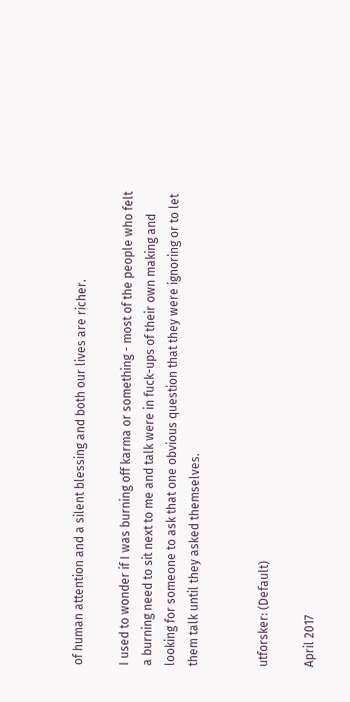of human attention and a silent blessing and both our lives are richer.

I used to wonder if I was burning off karma or something - most of the people who felt a burning need to sit next to me and talk were in fuck-ups of their own making and looking for someone to ask that one obvious question that they were ignoring or to let them talk until they asked themselves.


utforsker: (Default)

April 2017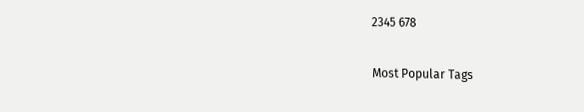2345 678

Most Popular Tags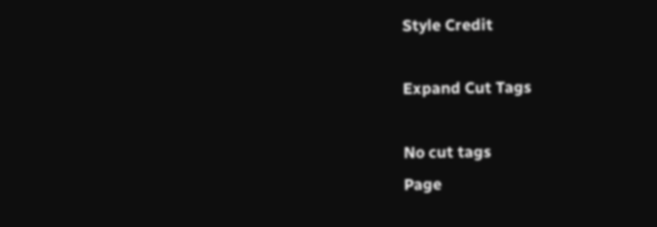Style Credit

Expand Cut Tags

No cut tags
Page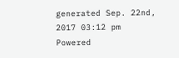generated Sep. 22nd, 2017 03:12 pm
Powered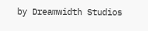by Dreamwidth Studios